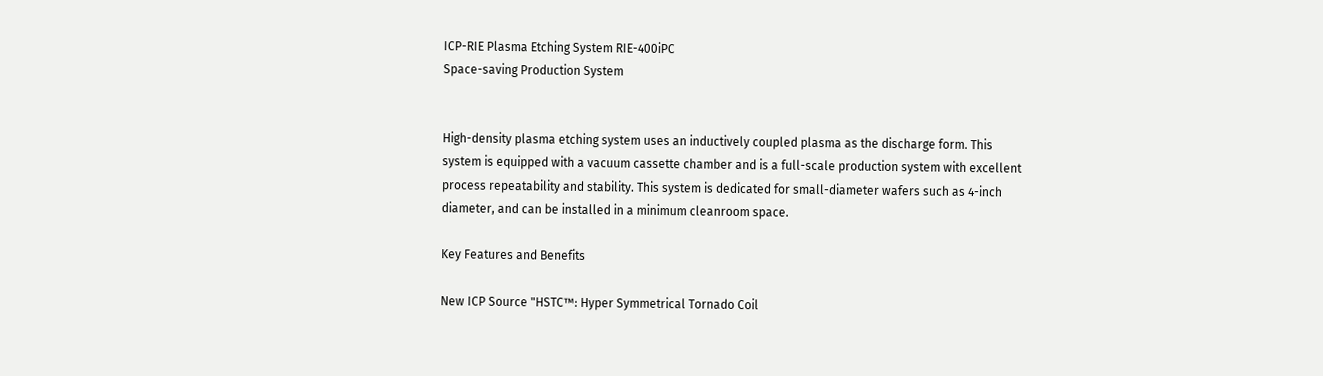ICP-RIE Plasma Etching System RIE-400iPC
Space-saving Production System


High-density plasma etching system uses an inductively coupled plasma as the discharge form. This system is equipped with a vacuum cassette chamber and is a full-scale production system with excellent process repeatability and stability. This system is dedicated for small-diameter wafers such as 4-inch diameter, and can be installed in a minimum cleanroom space.

Key Features and Benefits

New ICP Source "HSTC™: Hyper Symmetrical Tornado Coil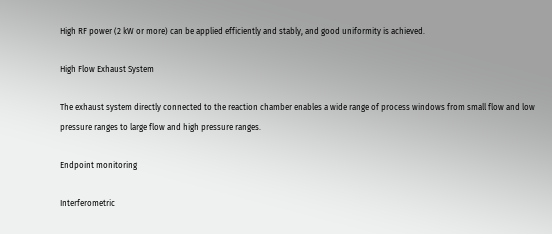High RF power (2 kW or more) can be applied efficiently and stably, and good uniformity is achieved.

High Flow Exhaust System

The exhaust system directly connected to the reaction chamber enables a wide range of process windows from small flow and low pressure ranges to large flow and high pressure ranges.

Endpoint monitoring

Interferometric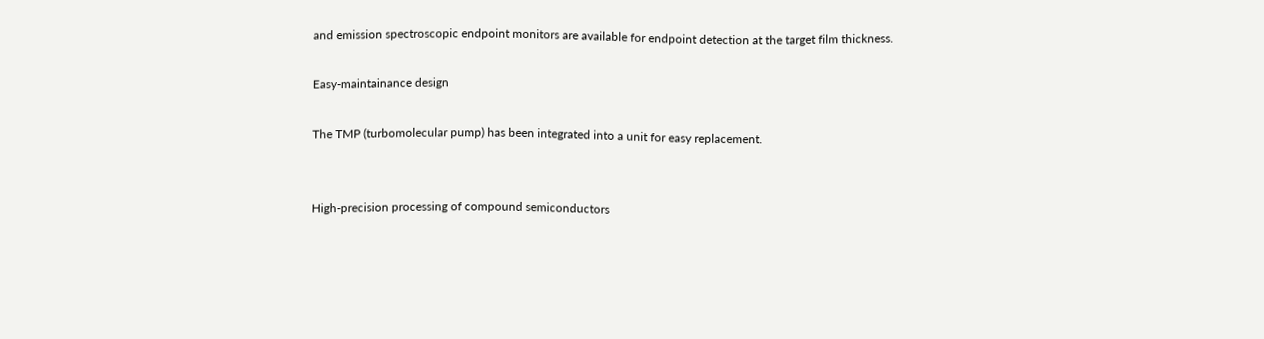and emission spectroscopic endpoint monitors are available for endpoint detection at the target film thickness.

Easy-maintainance design

The TMP (turbomolecular pump) has been integrated into a unit for easy replacement.


High-precision processing of compound semiconductors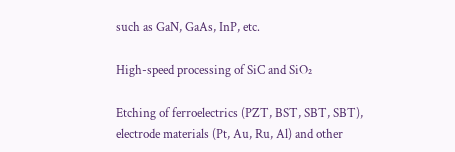such as GaN, GaAs, InP, etc.

High-speed processing of SiC and SiO₂

Etching of ferroelectrics (PZT, BST, SBT, SBT), electrode materials (Pt, Au, Ru, Al) and other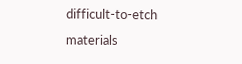difficult-to-etch materials